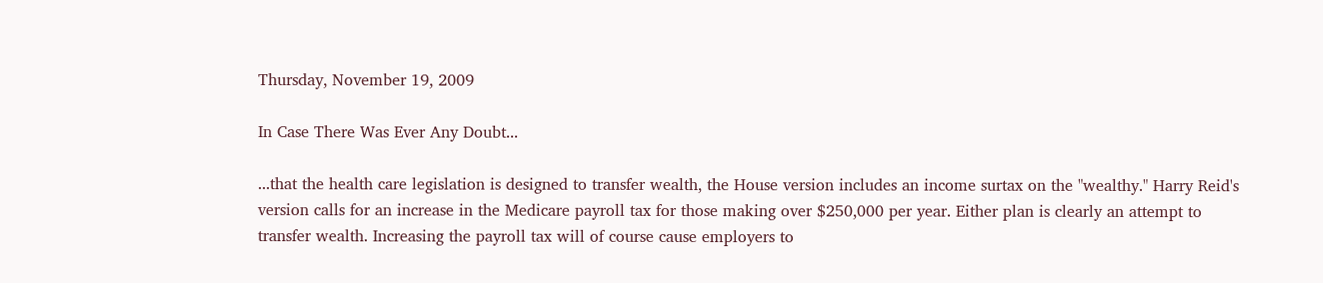Thursday, November 19, 2009

In Case There Was Ever Any Doubt...

...that the health care legislation is designed to transfer wealth, the House version includes an income surtax on the "wealthy." Harry Reid's version calls for an increase in the Medicare payroll tax for those making over $250,000 per year. Either plan is clearly an attempt to transfer wealth. Increasing the payroll tax will of course cause employers to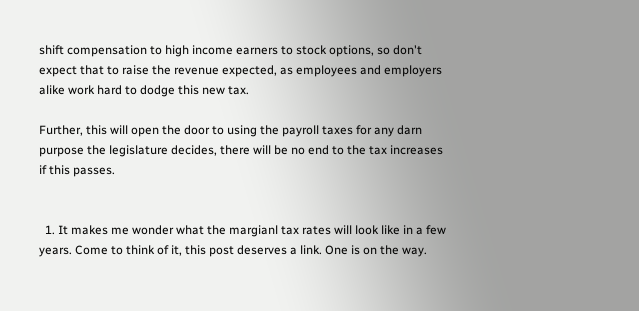shift compensation to high income earners to stock options, so don't expect that to raise the revenue expected, as employees and employers alike work hard to dodge this new tax.

Further, this will open the door to using the payroll taxes for any darn purpose the legislature decides, there will be no end to the tax increases if this passes.


  1. It makes me wonder what the margianl tax rates will look like in a few years. Come to think of it, this post deserves a link. One is on the way.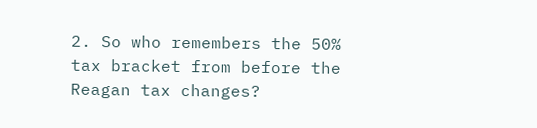2. So who remembers the 50% tax bracket from before the Reagan tax changes?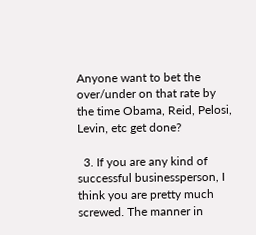Anyone want to bet the over/under on that rate by the time Obama, Reid, Pelosi, Levin, etc get done?

  3. If you are any kind of successful businessperson, I think you are pretty much screwed. The manner in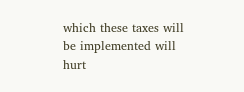which these taxes will be implemented will hurt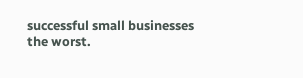successful small businesses the worst.